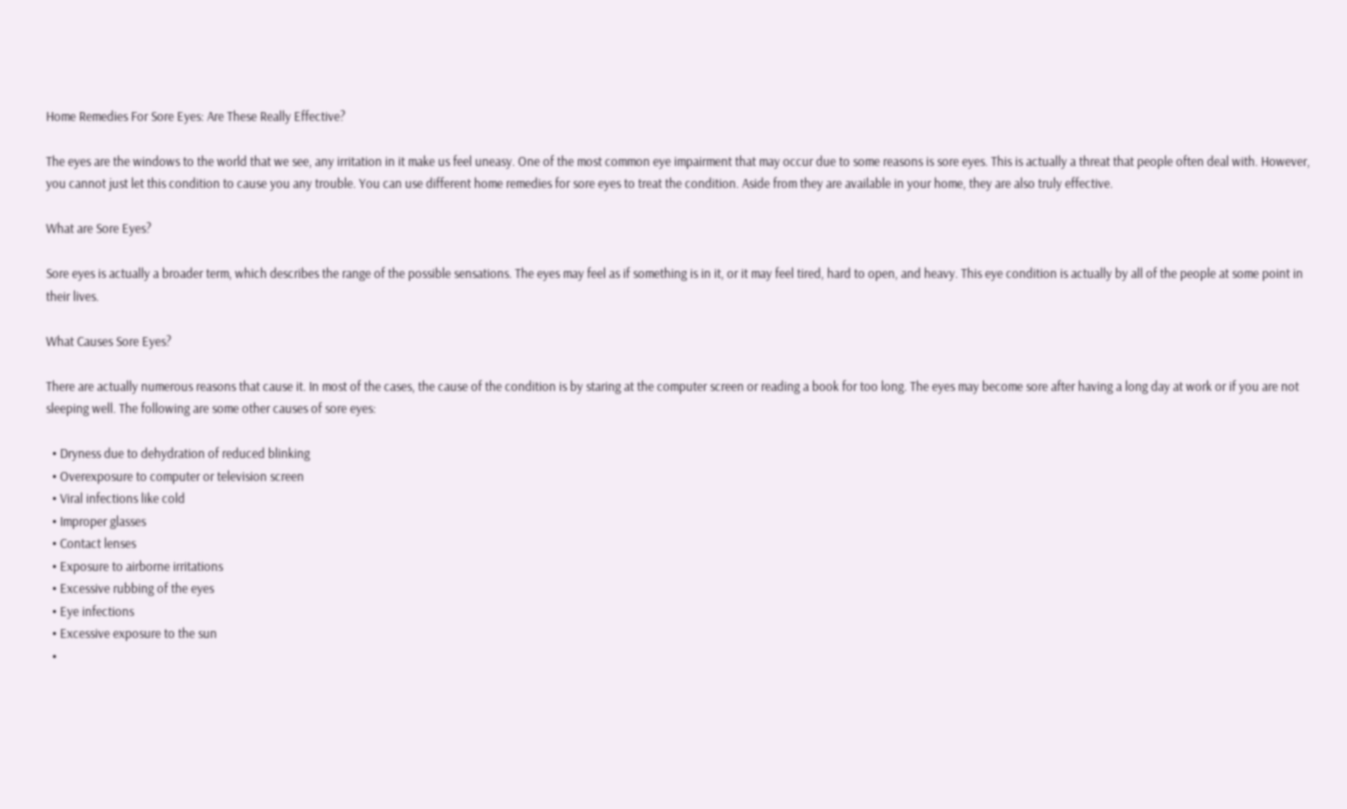Home Remedies For Sore Eyes: Are These Really Effective?

The eyes are the windows to the world that we see, any irritation in it make us feel uneasy. One of the most common eye impairment that may occur due to some reasons is sore eyes. This is actually a threat that people often deal with. However, you cannot just let this condition to cause you any trouble. You can use different home remedies for sore eyes to treat the condition. Aside from they are available in your home, they are also truly effective.

What are Sore Eyes?

Sore eyes is actually a broader term, which describes the range of the possible sensations. The eyes may feel as if something is in it, or it may feel tired, hard to open, and heavy. This eye condition is actually by all of the people at some point in their lives.

What Causes Sore Eyes?

There are actually numerous reasons that cause it. In most of the cases, the cause of the condition is by staring at the computer screen or reading a book for too long. The eyes may become sore after having a long day at work or if you are not sleeping well. The following are some other causes of sore eyes:

  • Dryness due to dehydration of reduced blinking
  • Overexposure to computer or television screen
  • Viral infections like cold
  • Improper glasses
  • Contact lenses
  • Exposure to airborne irritations
  • Excessive rubbing of the eyes
  • Eye infections
  • Excessive exposure to the sun
  •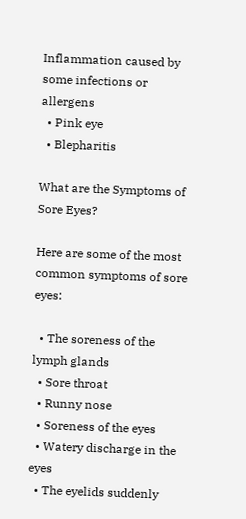Inflammation caused by some infections or allergens
  • Pink eye
  • Blepharitis

What are the Symptoms of Sore Eyes?

Here are some of the most common symptoms of sore eyes:

  • The soreness of the lymph glands
  • Sore throat
  • Runny nose
  • Soreness of the eyes
  • Watery discharge in the eyes
  • The eyelids suddenly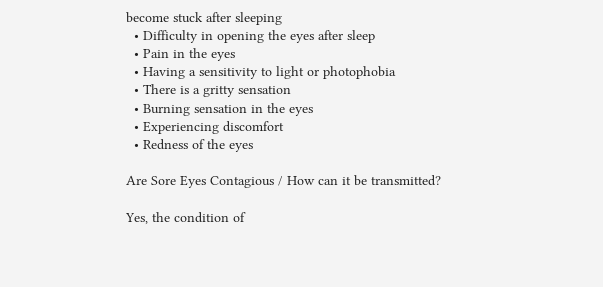become stuck after sleeping
  • Difficulty in opening the eyes after sleep
  • Pain in the eyes
  • Having a sensitivity to light or photophobia
  • There is a gritty sensation
  • Burning sensation in the eyes
  • Experiencing discomfort
  • Redness of the eyes

Are Sore Eyes Contagious / How can it be transmitted?

Yes, the condition of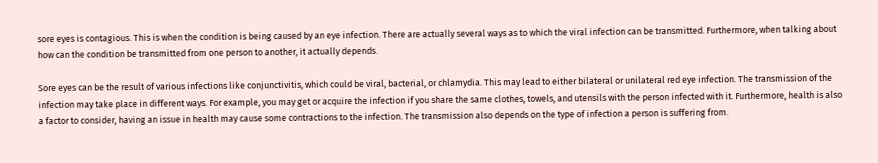sore eyes is contagious. This is when the condition is being caused by an eye infection. There are actually several ways as to which the viral infection can be transmitted. Furthermore, when talking about how can the condition be transmitted from one person to another, it actually depends.

Sore eyes can be the result of various infections like conjunctivitis, which could be viral, bacterial, or chlamydia. This may lead to either bilateral or unilateral red eye infection. The transmission of the infection may take place in different ways. For example, you may get or acquire the infection if you share the same clothes, towels, and utensils with the person infected with it. Furthermore, health is also a factor to consider, having an issue in health may cause some contractions to the infection. The transmission also depends on the type of infection a person is suffering from.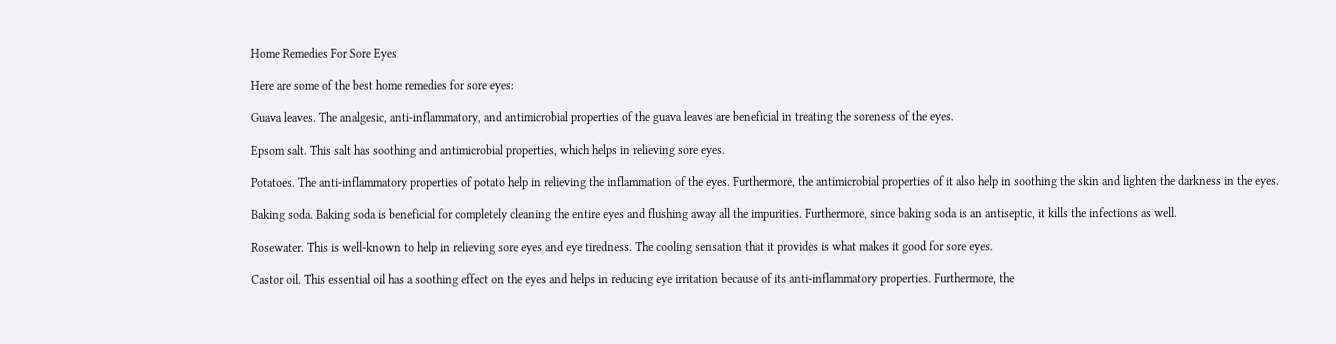Home Remedies For Sore Eyes

Here are some of the best home remedies for sore eyes:

Guava leaves. The analgesic, anti-inflammatory, and antimicrobial properties of the guava leaves are beneficial in treating the soreness of the eyes.

Epsom salt. This salt has soothing and antimicrobial properties, which helps in relieving sore eyes.

Potatoes. The anti-inflammatory properties of potato help in relieving the inflammation of the eyes. Furthermore, the antimicrobial properties of it also help in soothing the skin and lighten the darkness in the eyes.

Baking soda. Baking soda is beneficial for completely cleaning the entire eyes and flushing away all the impurities. Furthermore, since baking soda is an antiseptic, it kills the infections as well.

Rosewater. This is well-known to help in relieving sore eyes and eye tiredness. The cooling sensation that it provides is what makes it good for sore eyes.

Castor oil. This essential oil has a soothing effect on the eyes and helps in reducing eye irritation because of its anti-inflammatory properties. Furthermore, the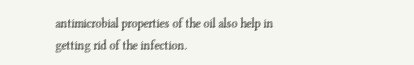antimicrobial properties of the oil also help in getting rid of the infection.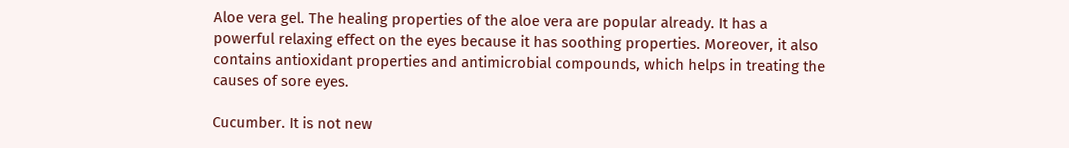Aloe vera gel. The healing properties of the aloe vera are popular already. It has a powerful relaxing effect on the eyes because it has soothing properties. Moreover, it also contains antioxidant properties and antimicrobial compounds, which helps in treating the causes of sore eyes.

Cucumber. It is not new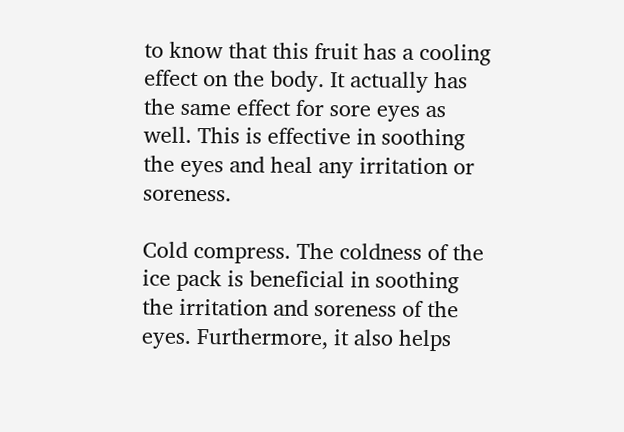to know that this fruit has a cooling effect on the body. It actually has the same effect for sore eyes as well. This is effective in soothing the eyes and heal any irritation or soreness.

Cold compress. The coldness of the ice pack is beneficial in soothing the irritation and soreness of the eyes. Furthermore, it also helps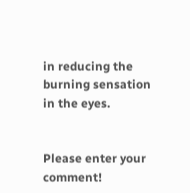in reducing the burning sensation in the eyes.


Please enter your comment!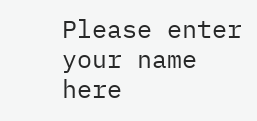Please enter your name here